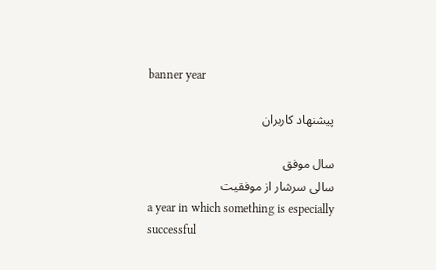banner year

پیشنهاد کاربران

سال موفق
سالی سرشار از موفقیت
a year in which something is especially successful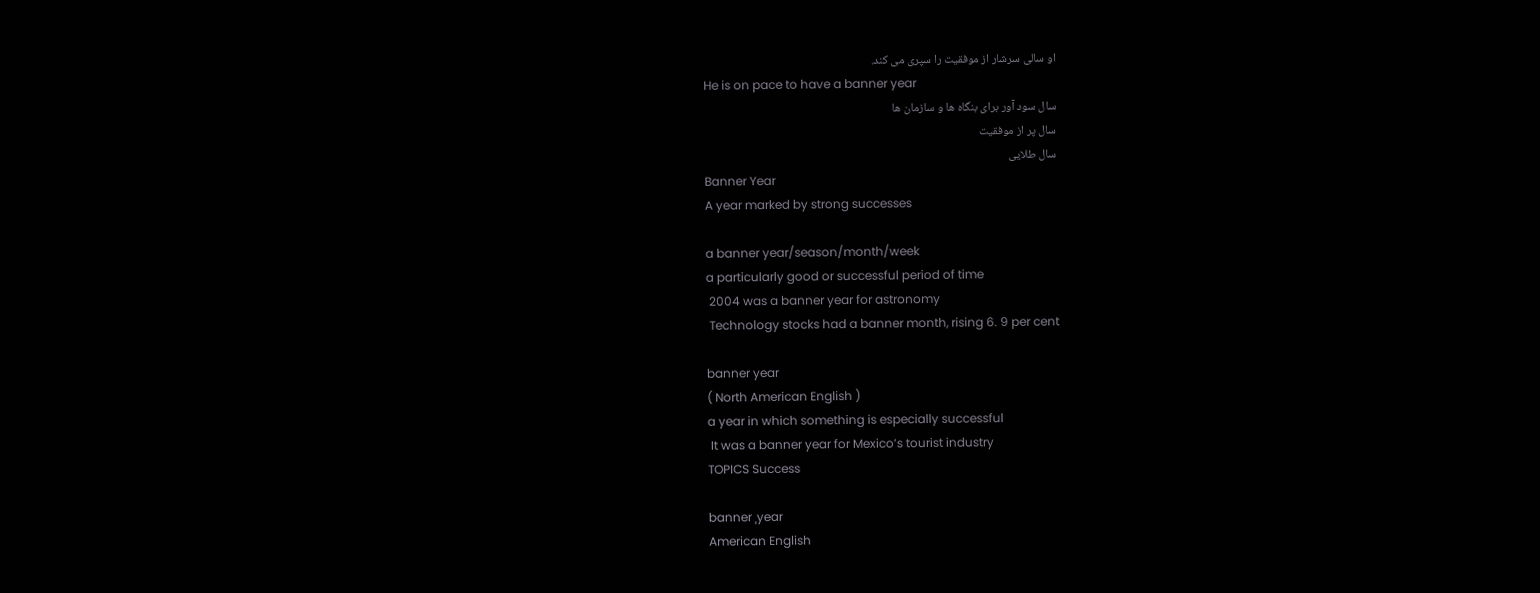او سالی سرشار از موفقیت را سپری می کند.
He is on pace to have a banner year
سال سود آور برای بنگاه ها و سازمان ها
سال پر از موفقیت
سال طلایی
Banner Year
A year marked by strong successes

a banner year/season/month/week
a particularly good or successful period of time
 2004 was a banner year for astronomy
 Technology stocks had a banner month, rising 6. 9 per cent

banner year
( North American English )
a year in which something is especially successful
 It was a banner year for Mexico’s tourist industry
TOPICS Success

banner ˌyear
American English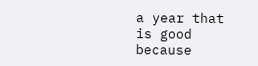a year that is good because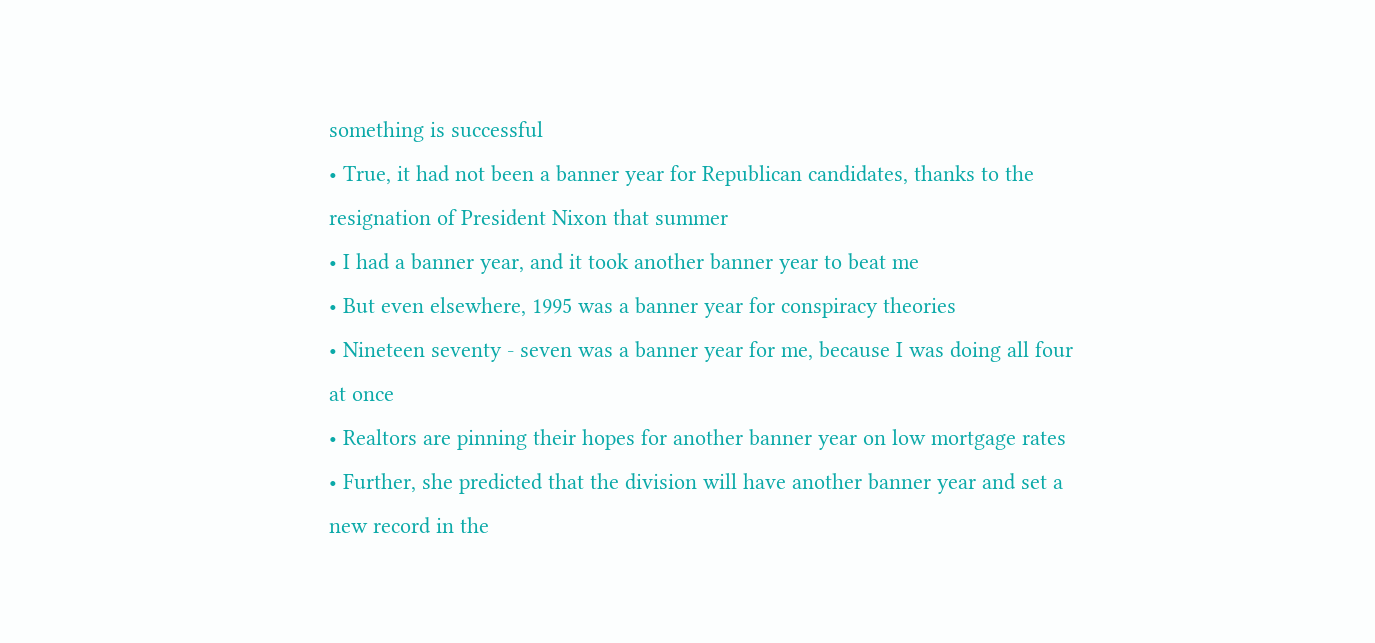something is successful
• True, it had not been a banner year for Republican candidates, thanks to the resignation of President Nixon that summer
• I had a banner year, and it took another banner year to beat me
• But even elsewhere, 1995 was a banner year for conspiracy theories
• Nineteen seventy - seven was a banner year for me, because I was doing all four at once
• Realtors are pinning their hopes for another banner year on low mortgage rates
• Further, she predicted that the division will have another banner year and set a new record in the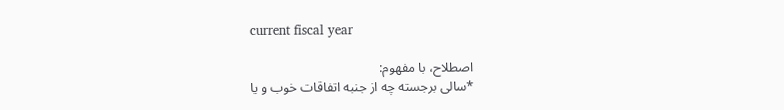current fiscal year

اصطلاح، با مفهوم:
*سالی برجسته چه از جنبه اتفاقات خوب و یا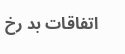اتفاقات بد رخ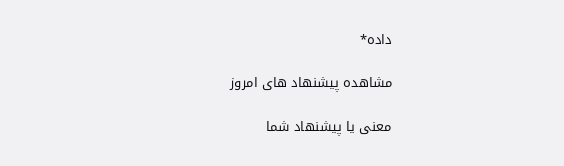داده*

مشاهده پیشنهاد های امروز

معنی یا پیشنهاد شما